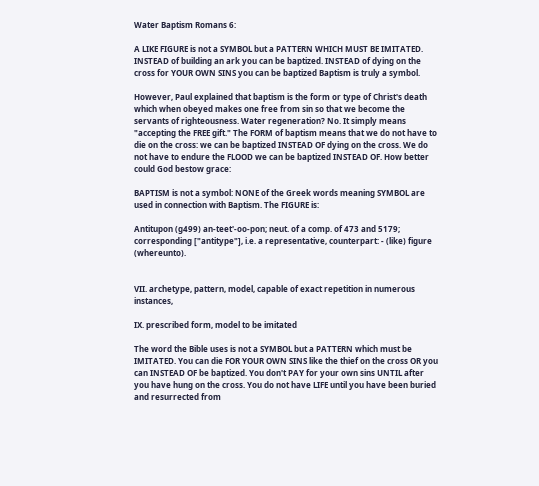Water Baptism Romans 6:

A LIKE FIGURE is not a SYMBOL but a PATTERN WHICH MUST BE IMITATED. INSTEAD of building an ark you can be baptized. INSTEAD of dying on the cross for YOUR OWN SINS you can be baptized Baptism is truly a symbol.

However, Paul explained that baptism is the form or type of Christ's death which when obeyed makes one free from sin so that we become the servants of righteousness. Water regeneration? No. It simply means "accepting the FREE gift." The FORM of baptism means that we do not have to die on the cross: we can be baptized INSTEAD OF dying on the cross. We do not have to endure the FLOOD we can be baptized INSTEAD OF. How better could God bestow grace:

BAPTISM is not a symbol: NONE of the Greek words meaning SYMBOL are used in connection with Baptism. The FIGURE is:

Antitupon (g499) an-teet'-oo-pon; neut. of a comp. of 473 and 5179; corresponding ["antitype"], i.e. a representative, counterpart: - (like) figure (whereunto).


VII. archetype, pattern, model, capable of exact repetition in numerous instances,

IX. prescribed form, model to be imitated

The word the Bible uses is not a SYMBOL but a PATTERN which must be IMITATED. You can die FOR YOUR OWN SINS like the thief on the cross OR you can INSTEAD OF be baptized. You don't PAY for your own sins UNTIL after you have hung on the cross. You do not have LIFE until you have been buried and resurrected from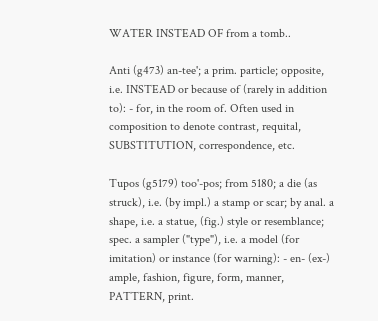WATER INSTEAD OF from a tomb..

Anti (g473) an-tee'; a prim. particle; opposite, i.e. INSTEAD or because of (rarely in addition to): - for, in the room of. Often used in composition to denote contrast, requital, SUBSTITUTION, correspondence, etc.

Tupos (g5179) too'-pos; from 5180; a die (as struck), i.e. (by impl.) a stamp or scar; by anal. a shape, i.e. a statue, (fig.) style or resemblance; spec. a sampler ("type"), i.e. a model (for imitation) or instance (for warning): - en- (ex-) ample, fashion, figure, form, manner, PATTERN, print.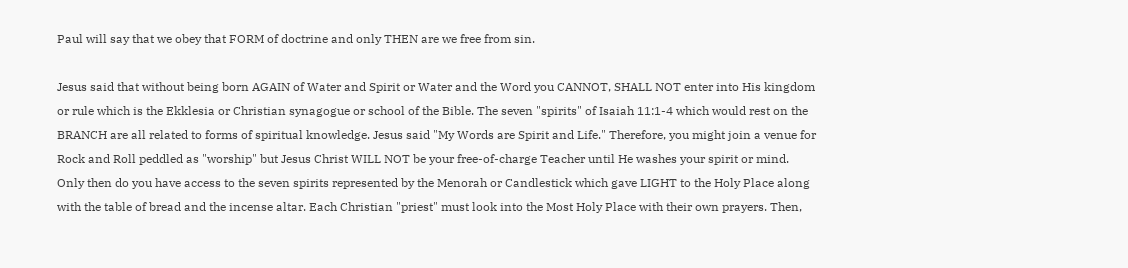Paul will say that we obey that FORM of doctrine and only THEN are we free from sin.

Jesus said that without being born AGAIN of Water and Spirit or Water and the Word you CANNOT, SHALL NOT enter into His kingdom or rule which is the Ekklesia or Christian synagogue or school of the Bible. The seven "spirits" of Isaiah 11:1-4 which would rest on the BRANCH are all related to forms of spiritual knowledge. Jesus said "My Words are Spirit and Life." Therefore, you might join a venue for Rock and Roll peddled as "worship" but Jesus Christ WILL NOT be your free-of-charge Teacher until He washes your spirit or mind. Only then do you have access to the seven spirits represented by the Menorah or Candlestick which gave LIGHT to the Holy Place along with the table of bread and the incense altar. Each Christian "priest" must look into the Most Holy Place with their own prayers. Then,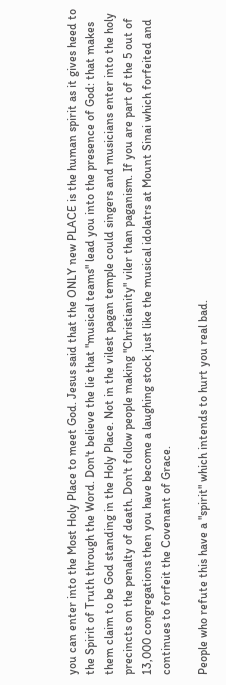you can enter into the Most Holy Place to meet God. Jesus said that the ONLY new PLACE is the human spirit as it gives heed to the Spirit of Truth through the Word. Don't believe the lie that "musical teams" lead you into the presence of God: that makes them claim to be God standing in the Holy Place. Not in the vilest pagan temple could singers and musicians enter into the holy precincts on the penalty of death. Don't follow people making "Christianity" viler than paganism. If you are part of the 5 out of 13,000 congregations then you have become a laughing stock just like the musical idolatrs at Mount Sinai which forfeited and continues to forfeit the Covenant of Grace.

People who refute this have a "spirit" which intends to hurt you real bad.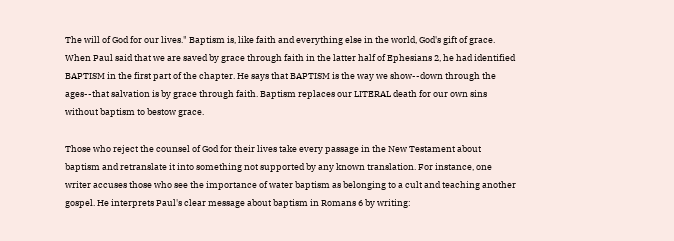The will of God for our lives." Baptism is, like faith and everything else in the world, God's gift of grace. When Paul said that we are saved by grace through faith in the latter half of Ephesians 2, he had identified BAPTISM in the first part of the chapter. He says that BAPTISM is the way we show--down through the ages--that salvation is by grace through faith. Baptism replaces our LITERAL death for our own sins without baptism to bestow grace.

Those who reject the counsel of God for their lives take every passage in the New Testament about baptism and retranslate it into something not supported by any known translation. For instance, one writer accuses those who see the importance of water baptism as belonging to a cult and teaching another gospel. He interprets Paul's clear message about baptism in Romans 6 by writing: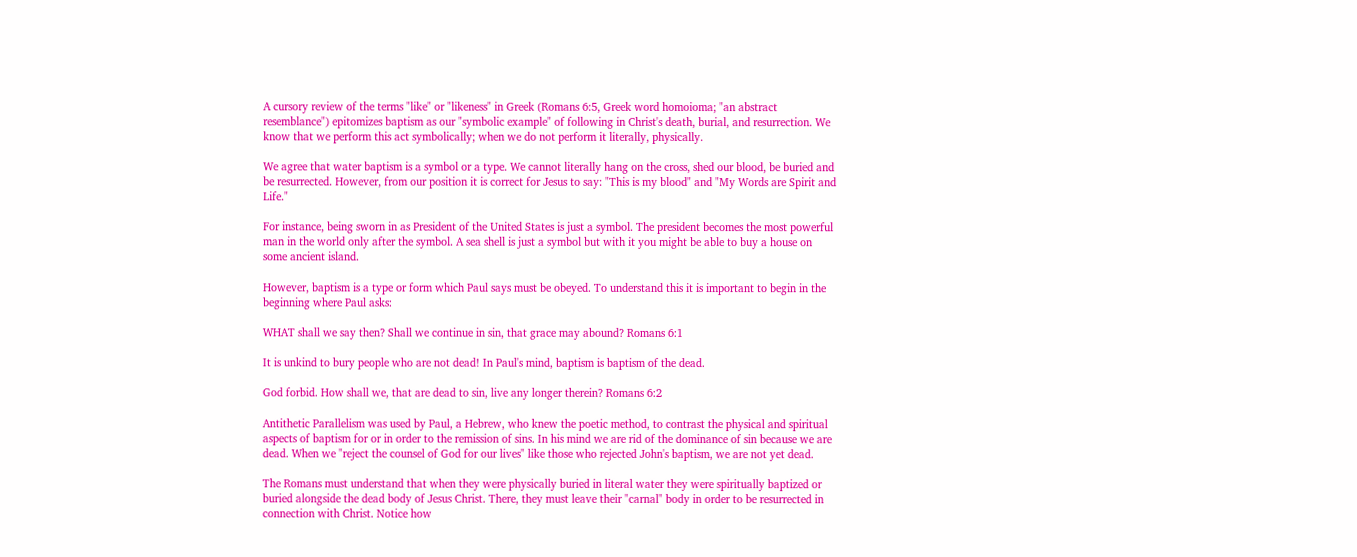A cursory review of the terms "like" or "likeness" in Greek (Romans 6:5, Greek word homoioma; "an abstract resemblance") epitomizes baptism as our "symbolic example" of following in Christ's death, burial, and resurrection. We know that we perform this act symbolically; when we do not perform it literally, physically.

We agree that water baptism is a symbol or a type. We cannot literally hang on the cross, shed our blood, be buried and be resurrected. However, from our position it is correct for Jesus to say: "This is my blood" and "My Words are Spirit and Life."

For instance, being sworn in as President of the United States is just a symbol. The president becomes the most powerful man in the world only after the symbol. A sea shell is just a symbol but with it you might be able to buy a house on some ancient island.

However, baptism is a type or form which Paul says must be obeyed. To understand this it is important to begin in the beginning where Paul asks:

WHAT shall we say then? Shall we continue in sin, that grace may abound? Romans 6:1

It is unkind to bury people who are not dead! In Paul's mind, baptism is baptism of the dead.

God forbid. How shall we, that are dead to sin, live any longer therein? Romans 6:2

Antithetic Parallelism was used by Paul, a Hebrew, who knew the poetic method, to contrast the physical and spiritual aspects of baptism for or in order to the remission of sins. In his mind we are rid of the dominance of sin because we are dead. When we "reject the counsel of God for our lives" like those who rejected John's baptism, we are not yet dead.

The Romans must understand that when they were physically buried in literal water they were spiritually baptized or buried alongside the dead body of Jesus Christ. There, they must leave their "carnal" body in order to be resurrected in connection with Christ. Notice how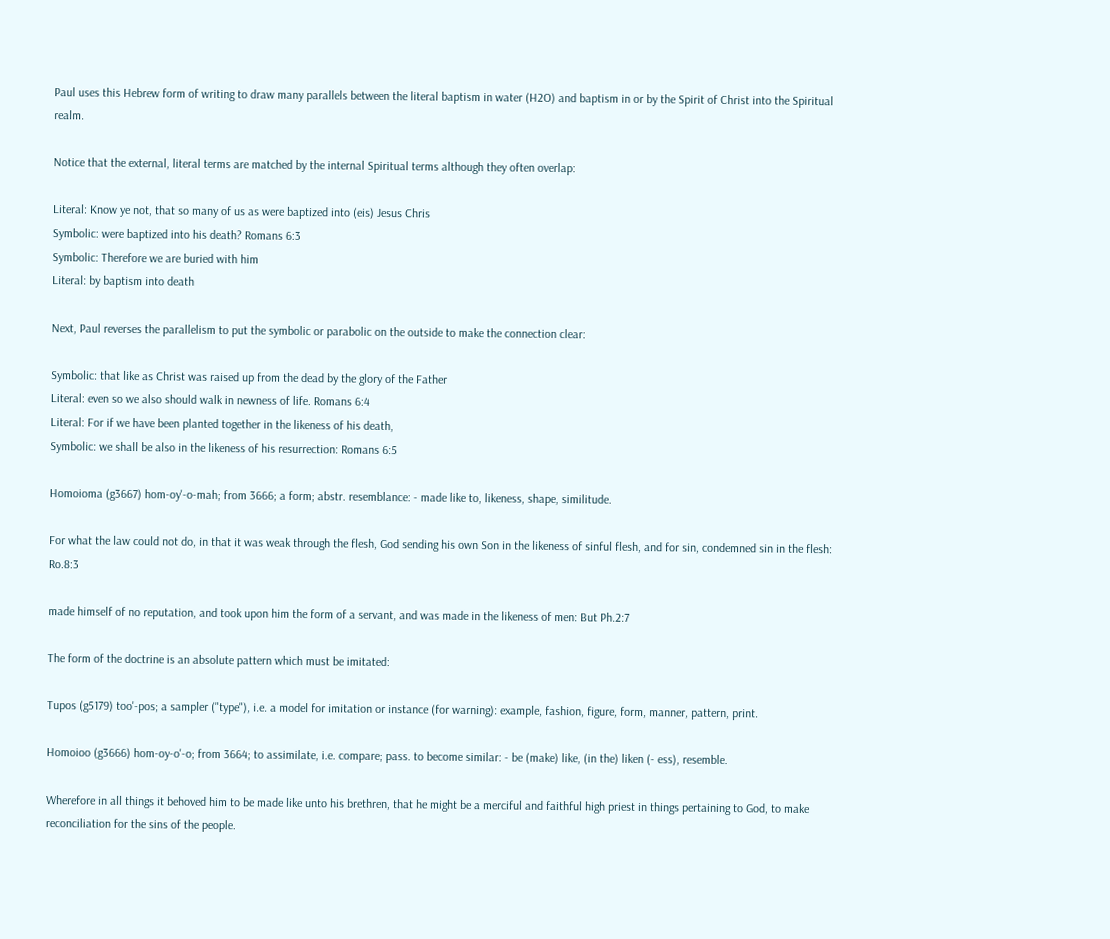Paul uses this Hebrew form of writing to draw many parallels between the literal baptism in water (H2O) and baptism in or by the Spirit of Christ into the Spiritual realm.

Notice that the external, literal terms are matched by the internal Spiritual terms although they often overlap:

Literal: Know ye not, that so many of us as were baptized into (eis) Jesus Chris
Symbolic: were baptized into his death? Romans 6:3
Symbolic: Therefore we are buried with him
Literal: by baptism into death

Next, Paul reverses the parallelism to put the symbolic or parabolic on the outside to make the connection clear:

Symbolic: that like as Christ was raised up from the dead by the glory of the Father
Literal: even so we also should walk in newness of life. Romans 6:4
Literal: For if we have been planted together in the likeness of his death,
Symbolic: we shall be also in the likeness of his resurrection: Romans 6:5

Homoioma (g3667) hom-oy'-o-mah; from 3666; a form; abstr. resemblance: - made like to, likeness, shape, similitude.

For what the law could not do, in that it was weak through the flesh, God sending his own Son in the likeness of sinful flesh, and for sin, condemned sin in the flesh: Ro.8:3

made himself of no reputation, and took upon him the form of a servant, and was made in the likeness of men: But Ph.2:7

The form of the doctrine is an absolute pattern which must be imitated:

Tupos (g5179) too'-pos; a sampler ("type"), i.e. a model for imitation or instance (for warning): example, fashion, figure, form, manner, pattern, print.

Homoioo (g3666) hom-oy-o'-o; from 3664; to assimilate, i.e. compare; pass. to become similar: - be (make) like, (in the) liken (- ess), resemble.

Wherefore in all things it behoved him to be made like unto his brethren, that he might be a merciful and faithful high priest in things pertaining to God, to make reconciliation for the sins of the people.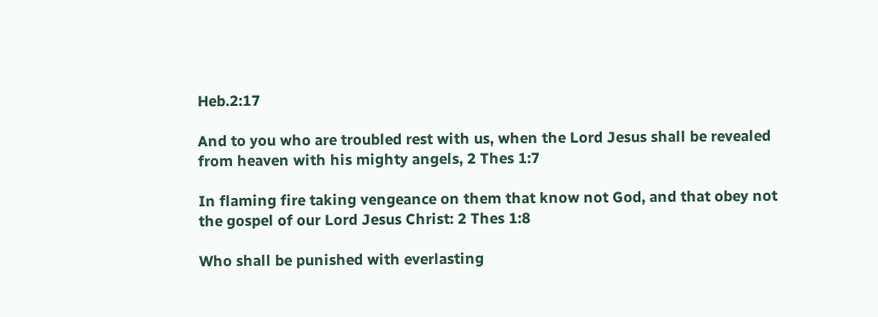Heb.2:17

And to you who are troubled rest with us, when the Lord Jesus shall be revealed from heaven with his mighty angels, 2 Thes 1:7

In flaming fire taking vengeance on them that know not God, and that obey not the gospel of our Lord Jesus Christ: 2 Thes 1:8

Who shall be punished with everlasting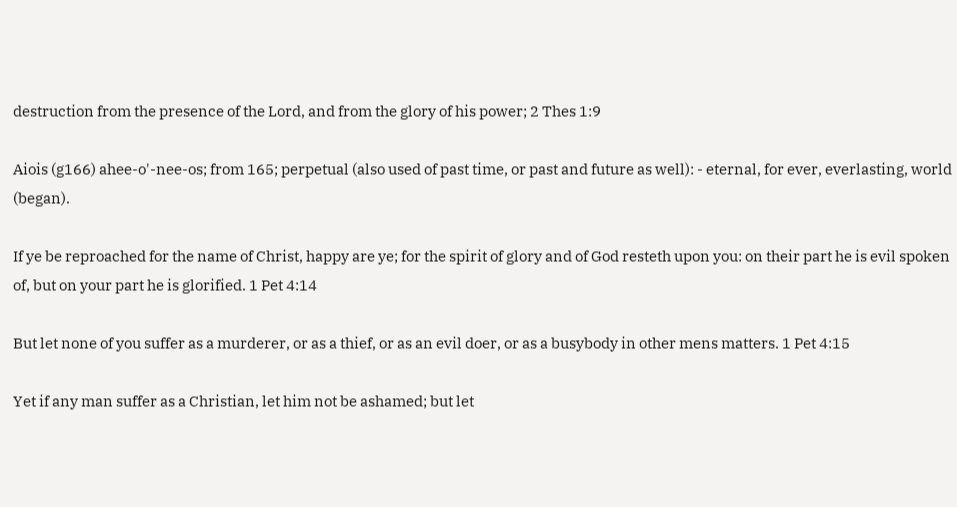destruction from the presence of the Lord, and from the glory of his power; 2 Thes 1:9

Aiois (g166) ahee-o'-nee-os; from 165; perpetual (also used of past time, or past and future as well): - eternal, for ever, everlasting, world (began).

If ye be reproached for the name of Christ, happy are ye; for the spirit of glory and of God resteth upon you: on their part he is evil spoken of, but on your part he is glorified. 1 Pet 4:14

But let none of you suffer as a murderer, or as a thief, or as an evil doer, or as a busybody in other mens matters. 1 Pet 4:15

Yet if any man suffer as a Christian, let him not be ashamed; but let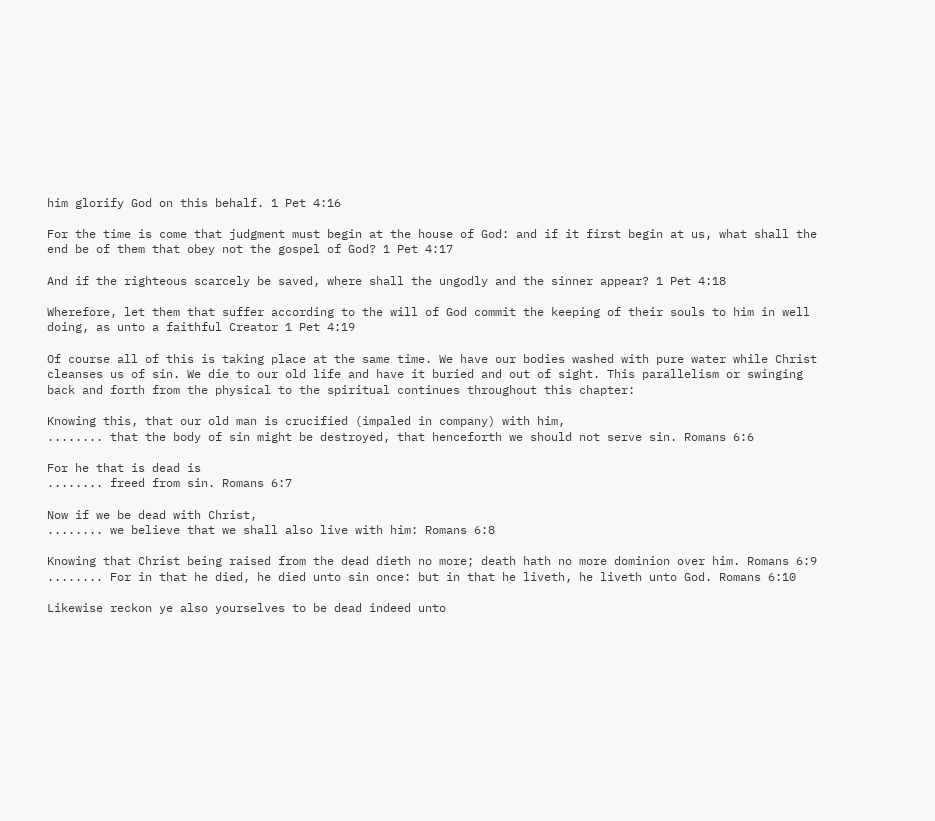him glorify God on this behalf. 1 Pet 4:16

For the time is come that judgment must begin at the house of God: and if it first begin at us, what shall the end be of them that obey not the gospel of God? 1 Pet 4:17

And if the righteous scarcely be saved, where shall the ungodly and the sinner appear? 1 Pet 4:18

Wherefore, let them that suffer according to the will of God commit the keeping of their souls to him in well doing, as unto a faithful Creator 1 Pet 4:19

Of course all of this is taking place at the same time. We have our bodies washed with pure water while Christ cleanses us of sin. We die to our old life and have it buried and out of sight. This parallelism or swinging back and forth from the physical to the spiritual continues throughout this chapter:

Knowing this, that our old man is crucified (impaled in company) with him,
........ that the body of sin might be destroyed, that henceforth we should not serve sin. Romans 6:6

For he that is dead is
........ freed from sin. Romans 6:7

Now if we be dead with Christ,
........ we believe that we shall also live with him: Romans 6:8

Knowing that Christ being raised from the dead dieth no more; death hath no more dominion over him. Romans 6:9
........ For in that he died, he died unto sin once: but in that he liveth, he liveth unto God. Romans 6:10

Likewise reckon ye also yourselves to be dead indeed unto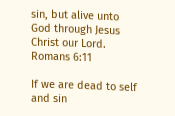sin, but alive unto God through Jesus Christ our Lord. Romans 6:11

If we are dead to self and sin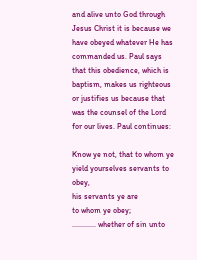and alive unto God through Jesus Christ it is because we have obeyed whatever He has commanded us. Paul says that this obedience, which is baptism, makes us righteous or justifies us because that was the counsel of the Lord for our lives. Paul continues:

Know ye not, that to whom ye yield yourselves servants to obey,
his servants ye are
to whom ye obey;
............ whether of sin unto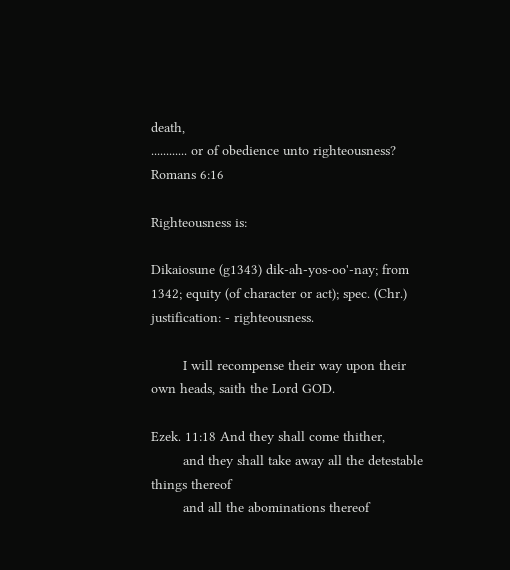death,
............ or of obedience unto righteousness? Romans 6:16

Righteousness is:

Dikaiosune (g1343) dik-ah-yos-oo'-nay; from 1342; equity (of character or act); spec. (Chr.) justification: - righteousness.

        I will recompense their way upon their own heads, saith the Lord GOD.

Ezek. 11:18 And they shall come thither,
        and they shall take away all the detestable things thereof
        and all the abominations thereof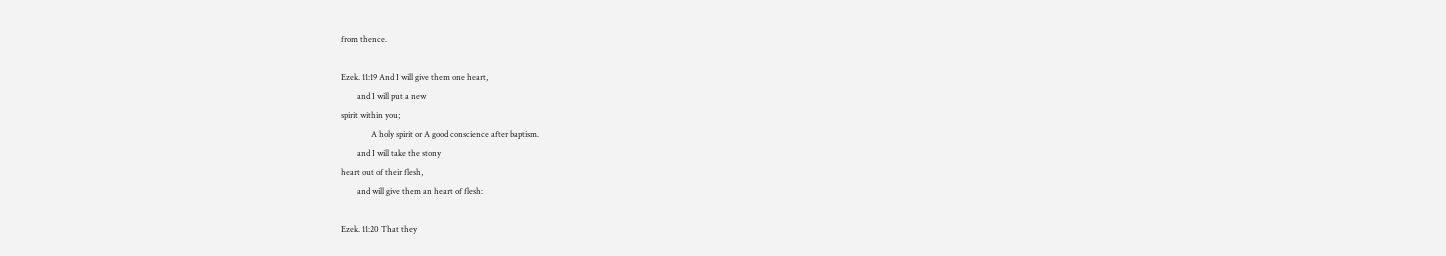from thence.

Ezek. 11:19 And I will give them one heart,
        and I will put a new
spirit within you;
               A holy spirit or A good conscience after baptism.
        and I will take the stony
heart out of their flesh,
        and will give them an heart of flesh:

Ezek. 11:20 That they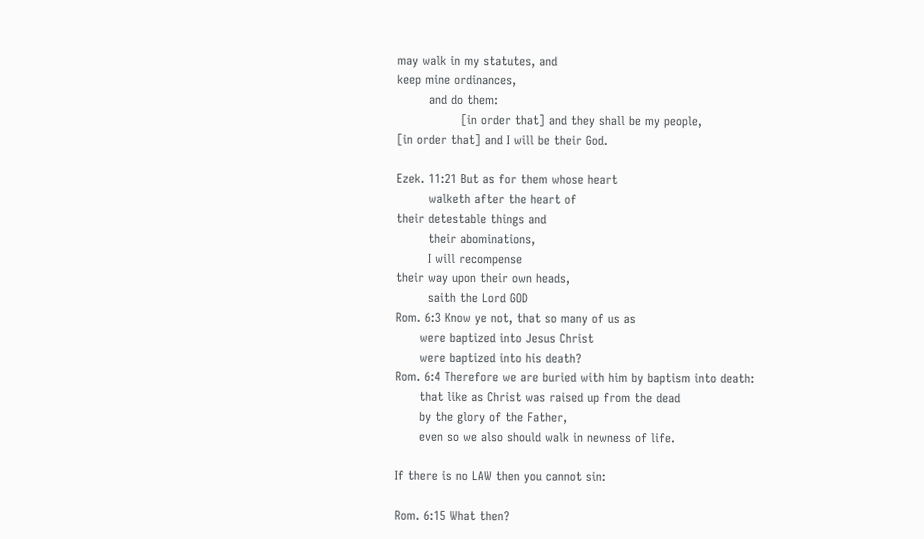may walk in my statutes, and
keep mine ordinances,
        and do them:
                [in order that] and they shall be my people,
[in order that] and I will be their God.

Ezek. 11:21 But as for them whose heart
        walketh after the heart of
their detestable things and
        their abominations,
        I will recompense
their way upon their own heads,
        saith the Lord GOD
Rom. 6:3 Know ye not, that so many of us as
      were baptized into Jesus Christ
      were baptized into his death?
Rom. 6:4 Therefore we are buried with him by baptism into death:
      that like as Christ was raised up from the dead
      by the glory of the Father,
      even so we also should walk in newness of life.

If there is no LAW then you cannot sin:

Rom. 6:15 What then?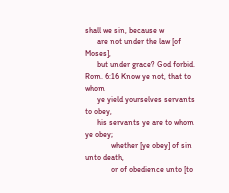shall we sin, because w
      are not under the law [of Moses],
      but under grace? God forbid.
Rom. 6:16 Know ye not, that to whom
      ye yield yourselves servants to obey,
      his servants ye are to whom ye obey;
             whether [ye obey] of sin unto death,
             or of obedience unto [to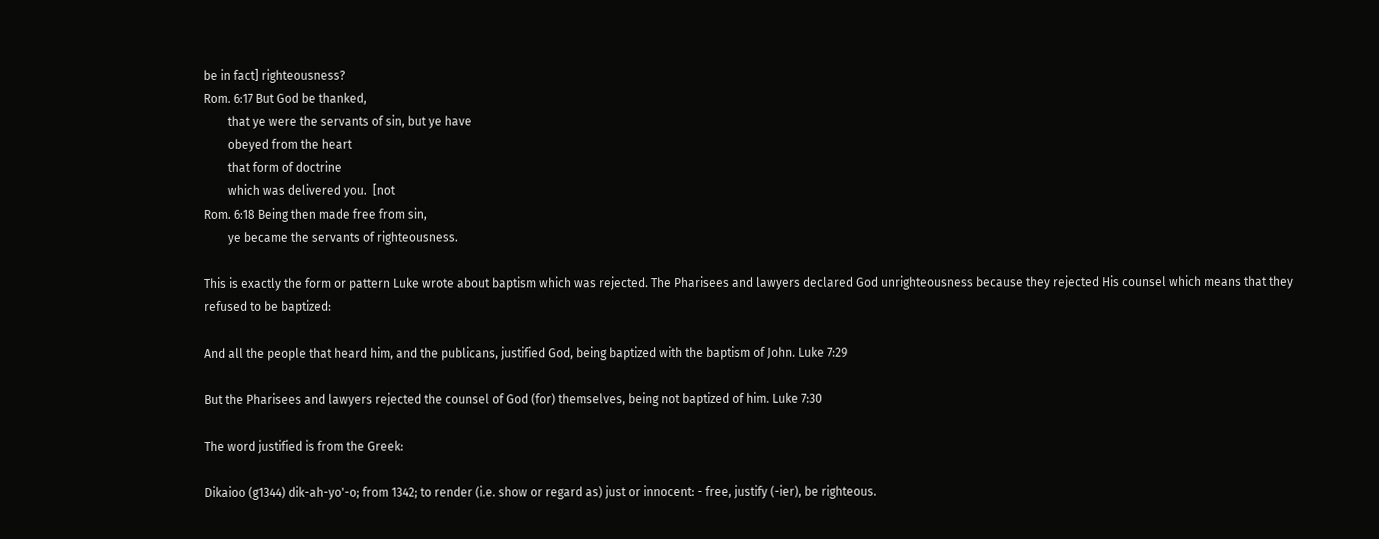be in fact] righteousness?
Rom. 6:17 But God be thanked,
        that ye were the servants of sin, but ye have
        obeyed from the heart
        that form of doctrine
        which was delivered you.  [not
Rom. 6:18 Being then made free from sin,
        ye became the servants of righteousness.

This is exactly the form or pattern Luke wrote about baptism which was rejected. The Pharisees and lawyers declared God unrighteousness because they rejected His counsel which means that they refused to be baptized:

And all the people that heard him, and the publicans, justified God, being baptized with the baptism of John. Luke 7:29

But the Pharisees and lawyers rejected the counsel of God (for) themselves, being not baptized of him. Luke 7:30

The word justified is from the Greek:

Dikaioo (g1344) dik-ah-yo'-o; from 1342; to render (i.e. show or regard as) just or innocent: - free, justify (-ier), be righteous.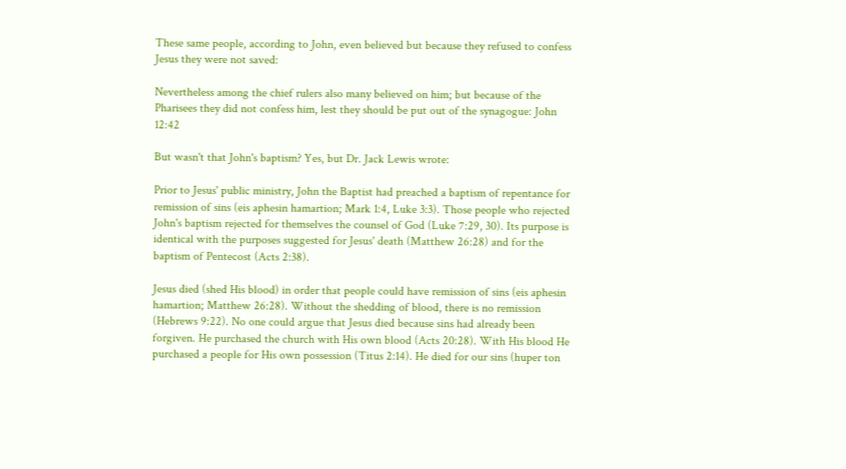These same people, according to John, even believed but because they refused to confess Jesus they were not saved:

Nevertheless among the chief rulers also many believed on him; but because of the Pharisees they did not confess him, lest they should be put out of the synagogue: John 12:42

But wasn't that John's baptism? Yes, but Dr. Jack Lewis wrote:

Prior to Jesus' public ministry, John the Baptist had preached a baptism of repentance for remission of sins (eis aphesin hamartion; Mark 1:4, Luke 3:3). Those people who rejected John's baptism rejected for themselves the counsel of God (Luke 7:29, 30). Its purpose is identical with the purposes suggested for Jesus' death (Matthew 26:28) and for the baptism of Pentecost (Acts 2:38).

Jesus died (shed His blood) in order that people could have remission of sins (eis aphesin hamartion; Matthew 26:28). Without the shedding of blood, there is no remission (Hebrews 9:22). No one could argue that Jesus died because sins had already been forgiven. He purchased the church with His own blood (Acts 20:28). With His blood He purchased a people for His own possession (Titus 2:14). He died for our sins (huper ton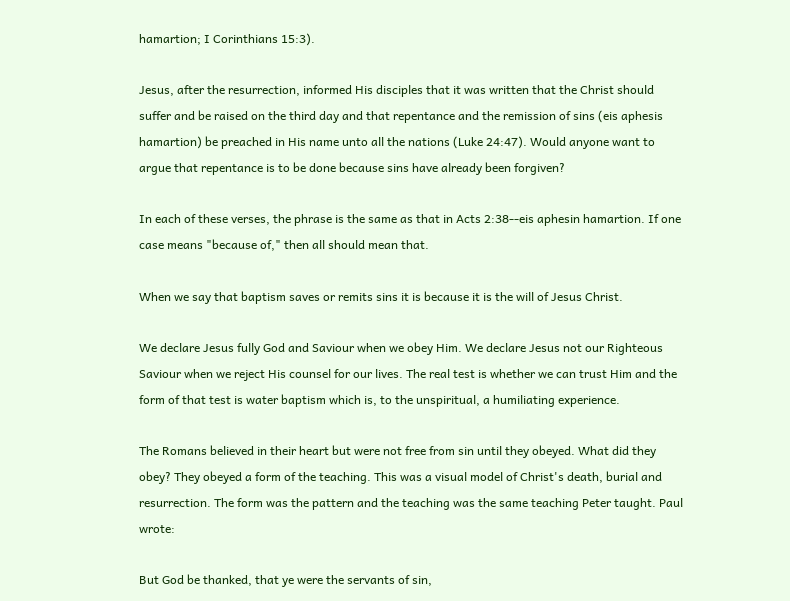hamartion; I Corinthians 15:3).

Jesus, after the resurrection, informed His disciples that it was written that the Christ should suffer and be raised on the third day and that repentance and the remission of sins (eis aphesis hamartion) be preached in His name unto all the nations (Luke 24:47). Would anyone want to argue that repentance is to be done because sins have already been forgiven?

In each of these verses, the phrase is the same as that in Acts 2:38--eis aphesin hamartion. If one case means "because of," then all should mean that.

When we say that baptism saves or remits sins it is because it is the will of Jesus Christ.

We declare Jesus fully God and Saviour when we obey Him. We declare Jesus not our Righteous Saviour when we reject His counsel for our lives. The real test is whether we can trust Him and the form of that test is water baptism which is, to the unspiritual, a humiliating experience.

The Romans believed in their heart but were not free from sin until they obeyed. What did they obey? They obeyed a form of the teaching. This was a visual model of Christ's death, burial and resurrection. The form was the pattern and the teaching was the same teaching Peter taught. Paul wrote:

But God be thanked, that ye were the servants of sin,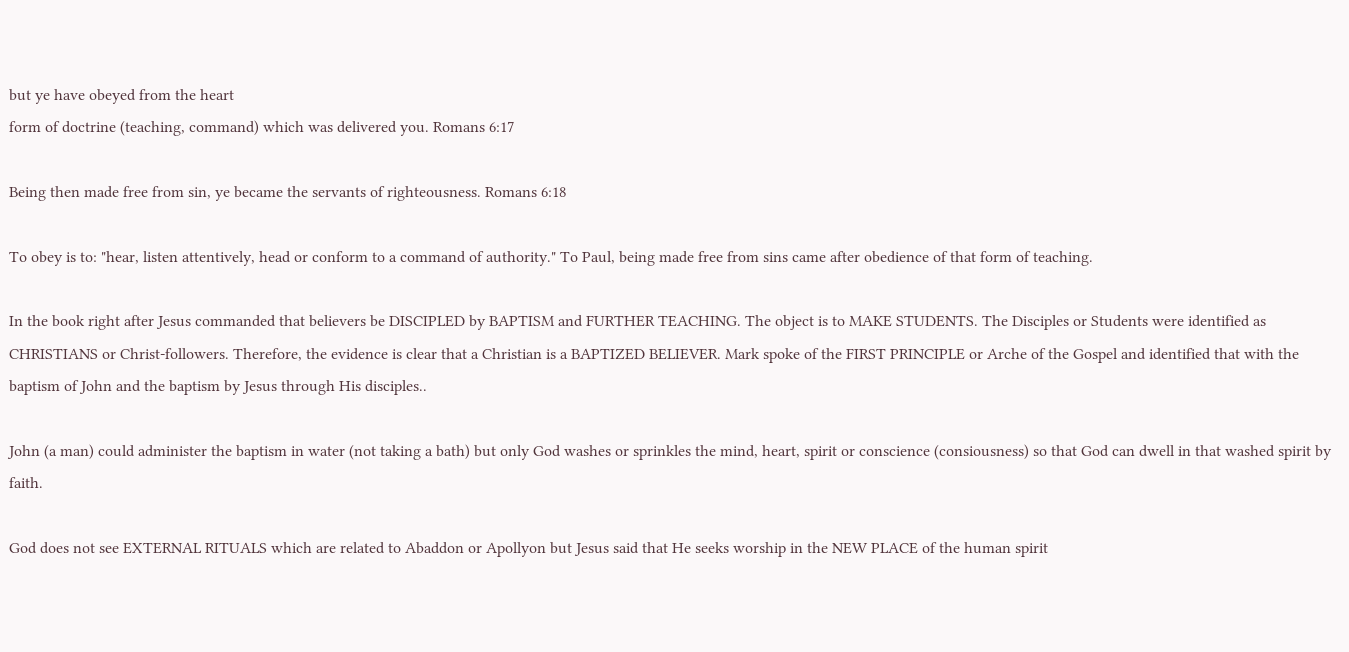but ye have obeyed from the heart
form of doctrine (teaching, command) which was delivered you. Romans 6:17

Being then made free from sin, ye became the servants of righteousness. Romans 6:18

To obey is to: "hear, listen attentively, head or conform to a command of authority." To Paul, being made free from sins came after obedience of that form of teaching.

In the book right after Jesus commanded that believers be DISCIPLED by BAPTISM and FURTHER TEACHING. The object is to MAKE STUDENTS. The Disciples or Students were identified as CHRISTIANS or Christ-followers. Therefore, the evidence is clear that a Christian is a BAPTIZED BELIEVER. Mark spoke of the FIRST PRINCIPLE or Arche of the Gospel and identified that with the baptism of John and the baptism by Jesus through His disciples..

John (a man) could administer the baptism in water (not taking a bath) but only God washes or sprinkles the mind, heart, spirit or conscience (consiousness) so that God can dwell in that washed spirit by faith.

God does not see EXTERNAL RITUALS which are related to Abaddon or Apollyon but Jesus said that He seeks worship in the NEW PLACE of the human spirit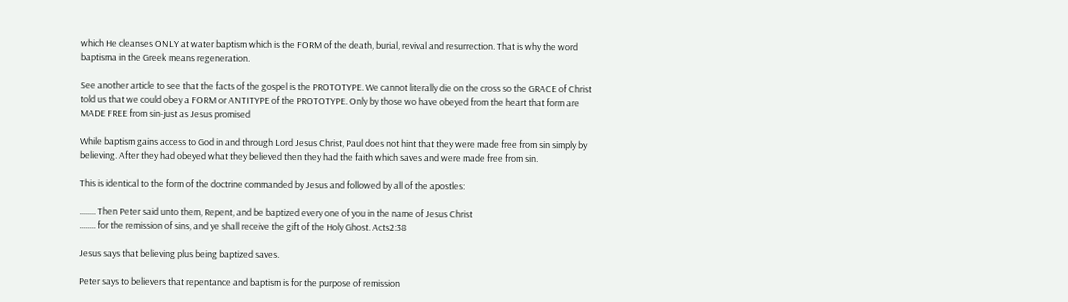which He cleanses ONLY at water baptism which is the FORM of the death, burial, revival and resurrection. That is why the word baptisma in the Greek means regeneration.

See another article to see that the facts of the gospel is the PROTOTYPE. We cannot literally die on the cross so the GRACE of Christ told us that we could obey a FORM or ANTITYPE of the PROTOTYPE. Only by those wo have obeyed from the heart that form are MADE FREE from sin-just as Jesus promised

While baptism gains access to God in and through Lord Jesus Christ, Paul does not hint that they were made free from sin simply by believing. After they had obeyed what they believed then they had the faith which saves and were made free from sin.

This is identical to the form of the doctrine commanded by Jesus and followed by all of the apostles:

........ Then Peter said unto them, Repent, and be baptized every one of you in the name of Jesus Christ
........ for the remission of sins, and ye shall receive the gift of the Holy Ghost. Acts2:38

Jesus says that believing plus being baptized saves.

Peter says to believers that repentance and baptism is for the purpose of remission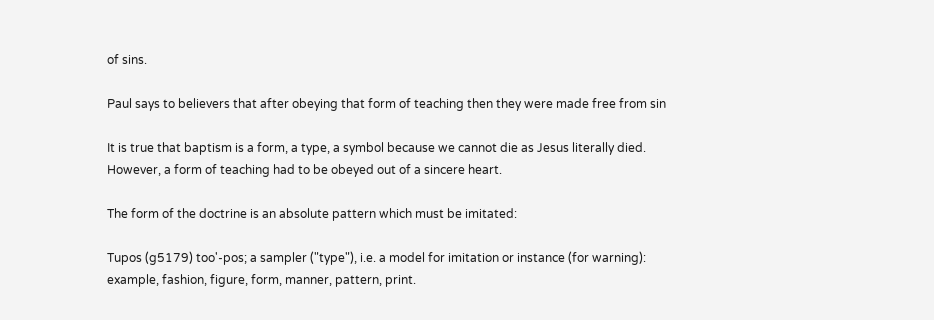of sins.

Paul says to believers that after obeying that form of teaching then they were made free from sin

It is true that baptism is a form, a type, a symbol because we cannot die as Jesus literally died. However, a form of teaching had to be obeyed out of a sincere heart.

The form of the doctrine is an absolute pattern which must be imitated:

Tupos (g5179) too'-pos; a sampler ("type"), i.e. a model for imitation or instance (for warning): example, fashion, figure, form, manner, pattern, print.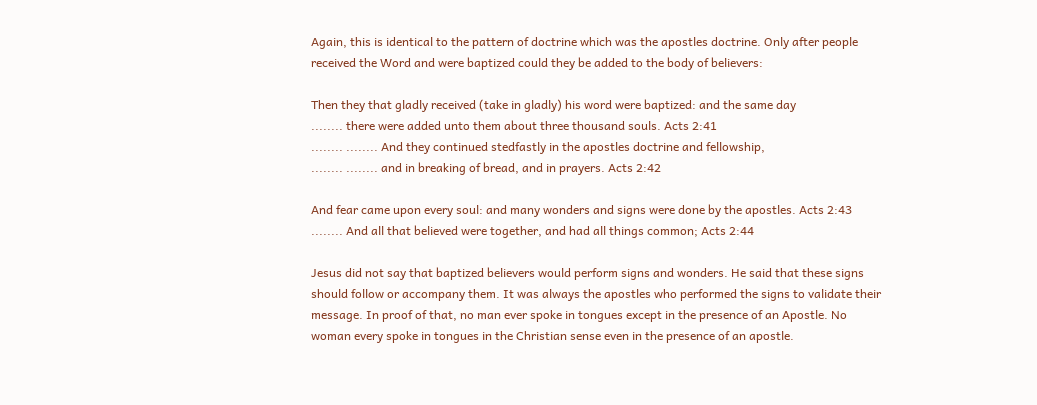Again, this is identical to the pattern of doctrine which was the apostles doctrine. Only after people received the Word and were baptized could they be added to the body of believers:

Then they that gladly received (take in gladly) his word were baptized: and the same day
........ there were added unto them about three thousand souls. Acts 2:41
........ ........ And they continued stedfastly in the apostles doctrine and fellowship,
........ ........ and in breaking of bread, and in prayers. Acts 2:42

And fear came upon every soul: and many wonders and signs were done by the apostles. Acts 2:43
........ And all that believed were together, and had all things common; Acts 2:44

Jesus did not say that baptized believers would perform signs and wonders. He said that these signs should follow or accompany them. It was always the apostles who performed the signs to validate their message. In proof of that, no man ever spoke in tongues except in the presence of an Apostle. No woman every spoke in tongues in the Christian sense even in the presence of an apostle.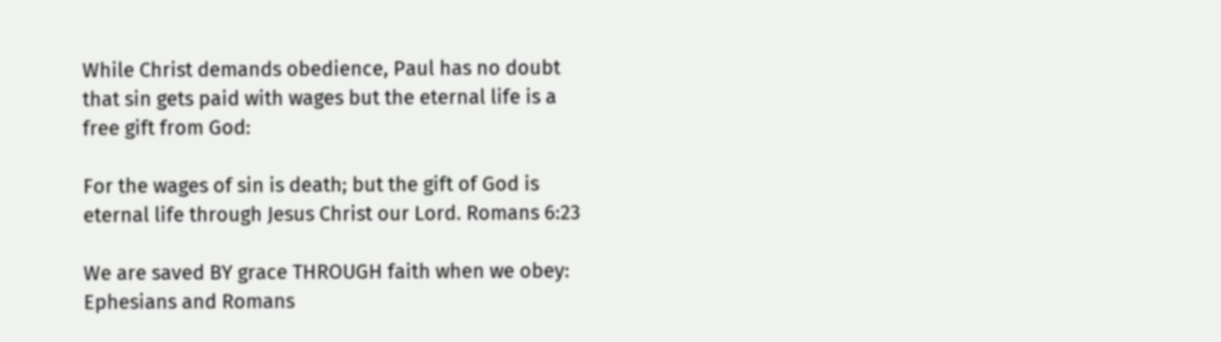While Christ demands obedience, Paul has no doubt that sin gets paid with wages but the eternal life is a free gift from God:

For the wages of sin is death; but the gift of God is eternal life through Jesus Christ our Lord. Romans 6:23

We are saved BY grace THROUGH faith when we obey: Ephesians and Romans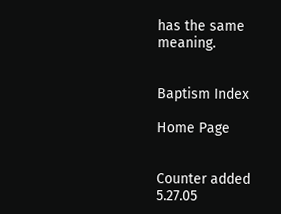has the same meaning.


Baptism Index

Home Page


Counter added 5.27.05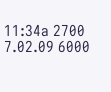11:34a 2700  7.02.09 6000